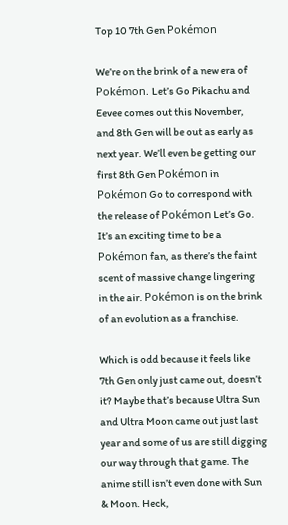Top 10 7th Gen Pokémon

We’re on the brink of a new era of Pokémon. Let’s Go Pikachu and Eevee comes out this November, and 8th Gen will be out as early as next year. We’ll even be getting our first 8th Gen Pokémon in Pokémon Go to correspond with the release of Pokémon Let’s Go. It’s an exciting time to be a Pokémon fan, as there’s the faint scent of massive change lingering in the air. Pokémon is on the brink of an evolution as a franchise.

Which is odd because it feels like 7th Gen only just came out, doesn’t it? Maybe that’s because Ultra Sun and Ultra Moon came out just last year and some of us are still digging our way through that game. The anime still isn’t even done with Sun & Moon. Heck,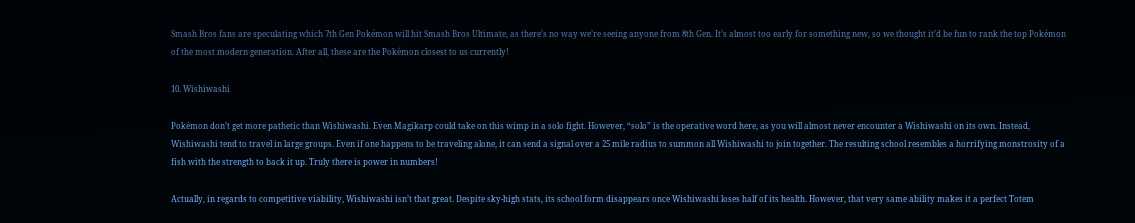Smash Bros fans are speculating which 7th Gen Pokémon will hit Smash Bros Ultimate, as there’s no way we’re seeing anyone from 8th Gen. It’s almost too early for something new, so we thought it’d be fun to rank the top Pokémon of the most modern generation. After all, these are the Pokémon closest to us currently!

10. Wishiwashi

Pokémon don’t get more pathetic than Wishiwashi. Even Magikarp could take on this wimp in a solo fight. However, “solo” is the operative word here, as you will almost never encounter a Wishiwashi on its own. Instead, Wishiwashi tend to travel in large groups. Even if one happens to be traveling alone, it can send a signal over a 25 mile radius to summon all Wishiwashi to join together. The resulting school resembles a horrifying monstrosity of a fish with the strength to back it up. Truly there is power in numbers!

Actually, in regards to competitive viability, Wishiwashi isn’t that great. Despite sky-high stats, its school form disappears once Wishiwashi loses half of its health. However, that very same ability makes it a perfect Totem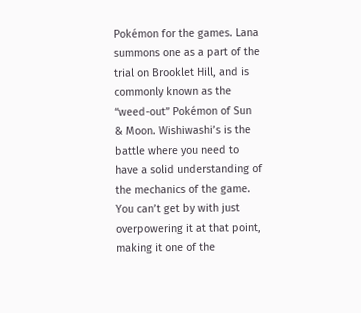Pokémon for the games. Lana summons one as a part of the trial on Brooklet Hill, and is commonly known as the “weed-out” Pokémon of Sun & Moon. Wishiwashi’s is the battle where you need to have a solid understanding of the mechanics of the game. You can’t get by with just overpowering it at that point, making it one of the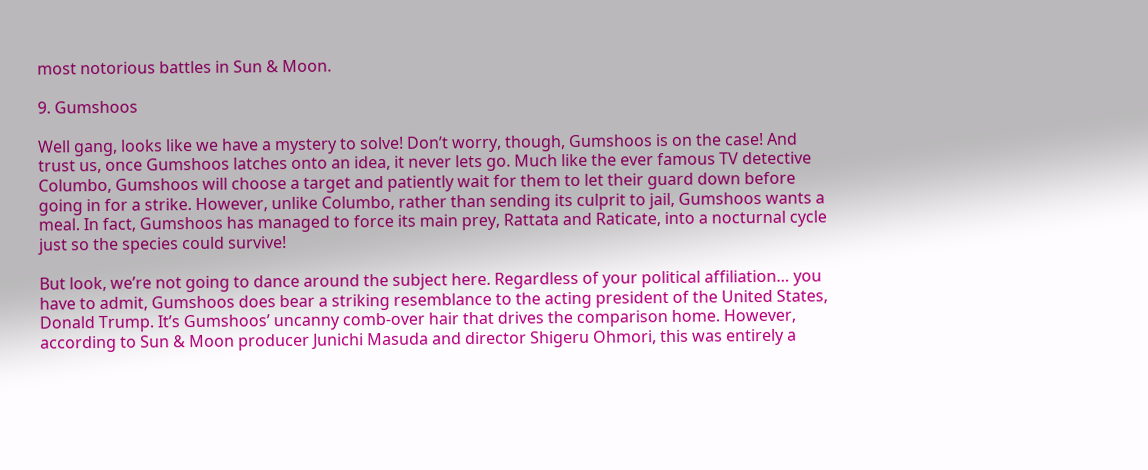most notorious battles in Sun & Moon.

9. Gumshoos

Well gang, looks like we have a mystery to solve! Don’t worry, though, Gumshoos is on the case! And trust us, once Gumshoos latches onto an idea, it never lets go. Much like the ever famous TV detective Columbo, Gumshoos will choose a target and patiently wait for them to let their guard down before going in for a strike. However, unlike Columbo, rather than sending its culprit to jail, Gumshoos wants a meal. In fact, Gumshoos has managed to force its main prey, Rattata and Raticate, into a nocturnal cycle just so the species could survive!

But look, we’re not going to dance around the subject here. Regardless of your political affiliation… you have to admit, Gumshoos does bear a striking resemblance to the acting president of the United States, Donald Trump. It’s Gumshoos’ uncanny comb-over hair that drives the comparison home. However, according to Sun & Moon producer Junichi Masuda and director Shigeru Ohmori, this was entirely a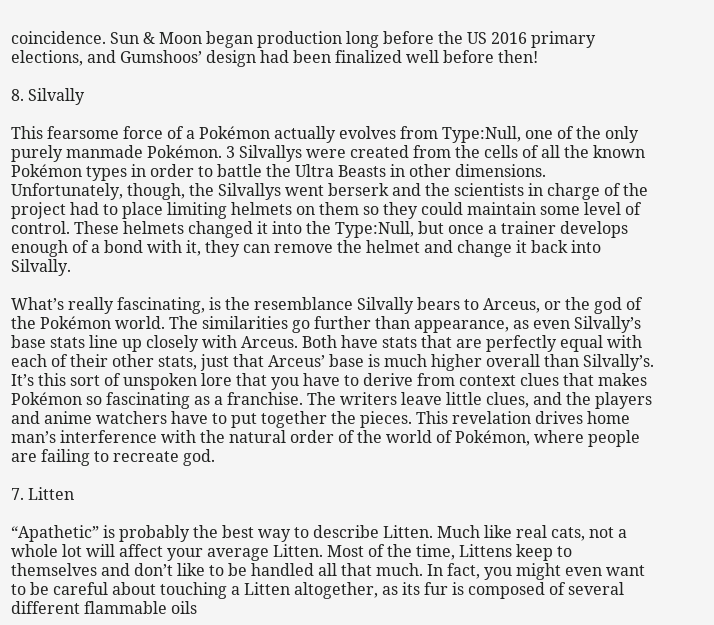coincidence. Sun & Moon began production long before the US 2016 primary elections, and Gumshoos’ design had been finalized well before then!

8. Silvally

This fearsome force of a Pokémon actually evolves from Type:Null, one of the only purely manmade Pokémon. 3 Silvallys were created from the cells of all the known Pokémon types in order to battle the Ultra Beasts in other dimensions. Unfortunately, though, the Silvallys went berserk and the scientists in charge of the project had to place limiting helmets on them so they could maintain some level of control. These helmets changed it into the Type:Null, but once a trainer develops enough of a bond with it, they can remove the helmet and change it back into Silvally.

What’s really fascinating, is the resemblance Silvally bears to Arceus, or the god of the Pokémon world. The similarities go further than appearance, as even Silvally’s base stats line up closely with Arceus. Both have stats that are perfectly equal with each of their other stats, just that Arceus’ base is much higher overall than Silvally’s. It’s this sort of unspoken lore that you have to derive from context clues that makes Pokémon so fascinating as a franchise. The writers leave little clues, and the players and anime watchers have to put together the pieces. This revelation drives home man’s interference with the natural order of the world of Pokémon, where people are failing to recreate god.

7. Litten

“Apathetic” is probably the best way to describe Litten. Much like real cats, not a whole lot will affect your average Litten. Most of the time, Littens keep to themselves and don’t like to be handled all that much. In fact, you might even want to be careful about touching a Litten altogether, as its fur is composed of several different flammable oils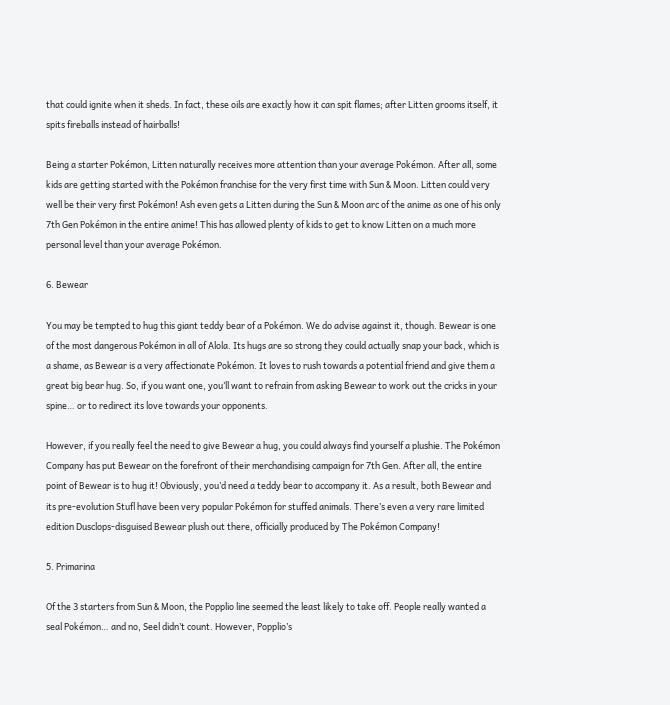that could ignite when it sheds. In fact, these oils are exactly how it can spit flames; after Litten grooms itself, it spits fireballs instead of hairballs!

Being a starter Pokémon, Litten naturally receives more attention than your average Pokémon. After all, some kids are getting started with the Pokémon franchise for the very first time with Sun & Moon. Litten could very well be their very first Pokémon! Ash even gets a Litten during the Sun & Moon arc of the anime as one of his only 7th Gen Pokémon in the entire anime! This has allowed plenty of kids to get to know Litten on a much more personal level than your average Pokémon.

6. Bewear

You may be tempted to hug this giant teddy bear of a Pokémon. We do advise against it, though. Bewear is one of the most dangerous Pokémon in all of Alola. Its hugs are so strong they could actually snap your back, which is a shame, as Bewear is a very affectionate Pokémon. It loves to rush towards a potential friend and give them a great big bear hug. So, if you want one, you’ll want to refrain from asking Bewear to work out the cricks in your spine… or to redirect its love towards your opponents.

However, if you really feel the need to give Bewear a hug, you could always find yourself a plushie. The Pokémon Company has put Bewear on the forefront of their merchandising campaign for 7th Gen. After all, the entire point of Bewear is to hug it! Obviously, you’d need a teddy bear to accompany it. As a result, both Bewear and its pre-evolution Stufl have been very popular Pokémon for stuffed animals. There’s even a very rare limited edition Dusclops-disguised Bewear plush out there, officially produced by The Pokémon Company!

5. Primarina

Of the 3 starters from Sun & Moon, the Popplio line seemed the least likely to take off. People really wanted a seal Pokémon… and no, Seel didn’t count. However, Popplio’s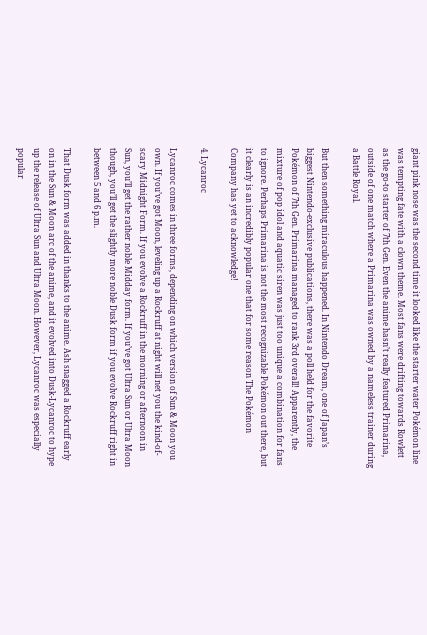giant pink nose was the second time it looked like the starter water Pokémon line was tempting fate with a clown theme. Most fans were drifting towards Rowlett as the go-to starter of 7th Gen. Even the anime hasn’t really featured Primarina, outside of one match where a Primarina was owned by a nameless trainer during a Battle Royal.

But then something miraculous happened. In Nintendo Dream, one of Japan’s biggest Nintendo-exclusive publications, there was a poll held for the favorite Pokémon of 7th Gen. Primarina managed to rank 3rd overall! Apparently, the mixture of pop idol and aquatic siren was just too unique a combination for fans to ignore. Perhaps Primarina is not the most recognizable Pokémon out there, but it clearly is an incredibly popular one that for some reason The Pokémon Company has yet to acknowledge!

4. Lycanroc

Lycanroc comes in three forms, depending on which version of Sun & Moon you own. If you’ve got Moon, leveling up a Rockruff at night will net you the kind-of-scary Midnight Form. If you evolve a Rockruff in the morning or afternoon in Sun, you’ll get the rather noble Midday form. If you’ve got Ultra Sun or Ultra Moon though, you’ll get the slightly more noble Dusk form if you evolve Rockruff right in between 5 and 6 p.m.

That Dusk form was added in thanks to the anime. Ash snagged a Rockruff early on in the Sun & Moon arc of the anime, and it evolved into Dusk-Lycanroc to hype up the release of Ultra Sun and Ultra Moon. However, Lycanroc was especially popular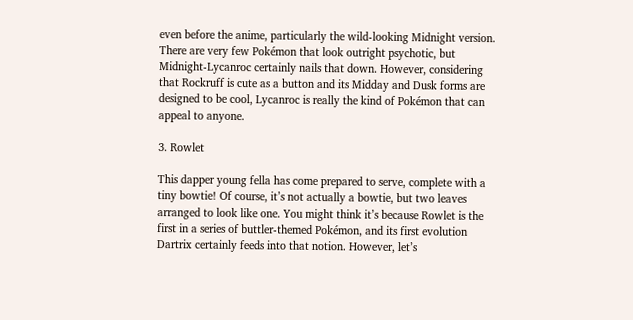even before the anime, particularly the wild-looking Midnight version. There are very few Pokémon that look outright psychotic, but Midnight-Lycanroc certainly nails that down. However, considering that Rockruff is cute as a button and its Midday and Dusk forms are designed to be cool, Lycanroc is really the kind of Pokémon that can appeal to anyone.

3. Rowlet

This dapper young fella has come prepared to serve, complete with a tiny bowtie! Of course, it’s not actually a bowtie, but two leaves arranged to look like one. You might think it’s because Rowlet is the first in a series of buttler-themed Pokémon, and its first evolution Dartrix certainly feeds into that notion. However, let’s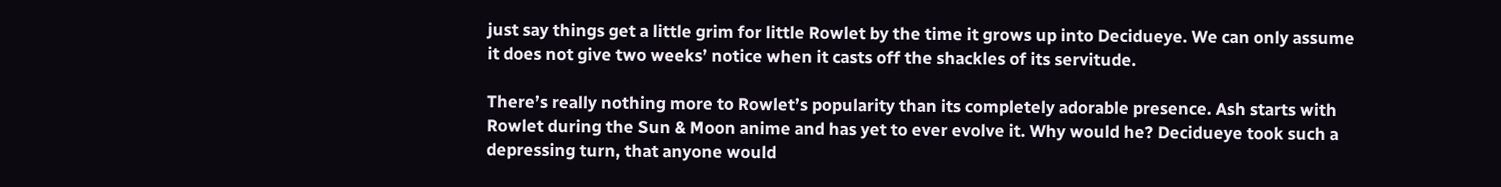just say things get a little grim for little Rowlet by the time it grows up into Decidueye. We can only assume it does not give two weeks’ notice when it casts off the shackles of its servitude.

There’s really nothing more to Rowlet’s popularity than its completely adorable presence. Ash starts with Rowlet during the Sun & Moon anime and has yet to ever evolve it. Why would he? Decidueye took such a depressing turn, that anyone would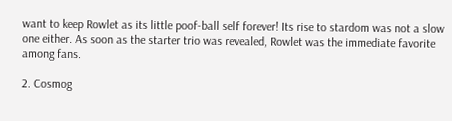want to keep Rowlet as its little poof-ball self forever! Its rise to stardom was not a slow one either. As soon as the starter trio was revealed, Rowlet was the immediate favorite among fans.

2. Cosmog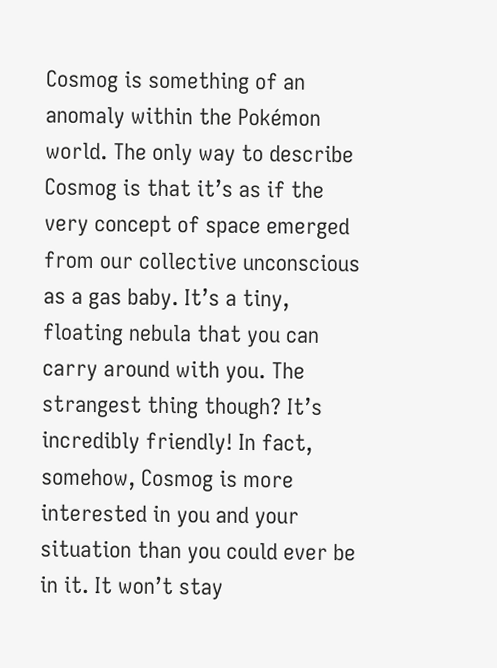Cosmog is something of an anomaly within the Pokémon world. The only way to describe Cosmog is that it’s as if the very concept of space emerged from our collective unconscious as a gas baby. It’s a tiny, floating nebula that you can carry around with you. The strangest thing though? It’s incredibly friendly! In fact, somehow, Cosmog is more interested in you and your situation than you could ever be in it. It won’t stay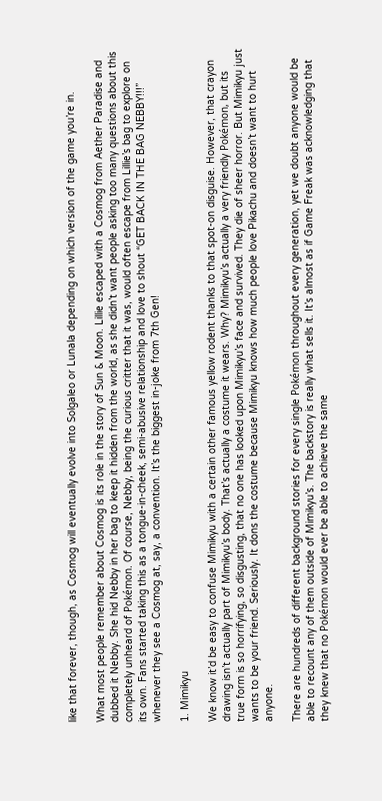like that forever, though, as Cosmog will eventually evolve into Solgaleo or Lunala depending on which version of the game you’re in.

What most people remember about Cosmog is its role in the story of Sun & Moon. Lillie escaped with a Cosmog from Aether Paradise and dubbed it Nebby. She hid Nebby in her bag to keep it hidden from the world, as she didn’t want people asking too many questions about this completely unheard of Pokémon. Of course, Nebby, being the curious critter that it was, would often escape from Lillie’s bag to explore on its own. Fans started taking this as a tongue-in-cheek, semi-abusive relationship and love to shout “GET BACK IN THE BAG NEBBY!!!” whenever they see a Cosmog at, say, a convention. It’s the biggest in-joke from 7th Gen!

1. Mimikyu

We know it’d be easy to confuse Mimikyu with a certain other famous yellow rodent thanks to that spot-on disguise. However, that crayon drawing isn’t actually part of Mimikyu’s body. That’s actually a costume it wears. Why? Mimikyu’s actually a very friendly Pokémon, but its true form is so horrifying, so disgusting, that no one has looked upon Mimikyu’s face and survived. They die of sheer horror. But Mimikyu just wants to be your friend. Seriously. It dons the costume because Mimikyu knows how much people love Pikachu and doesn’t want to hurt anyone.

There are hundreds of different background stories for every single Pokémon throughout every generation, yet we doubt anyone would be able to recount any of them outside of Mimikyu’s. The backstory is really what sells it. It’s almost as if Game Freak was acknowledging that they knew that no Pokémon would ever be able to achieve the same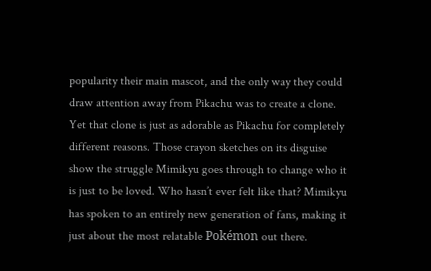popularity their main mascot, and the only way they could draw attention away from Pikachu was to create a clone.
Yet that clone is just as adorable as Pikachu for completely different reasons. Those crayon sketches on its disguise show the struggle Mimikyu goes through to change who it is just to be loved. Who hasn’t ever felt like that? Mimikyu has spoken to an entirely new generation of fans, making it just about the most relatable Pokémon out there.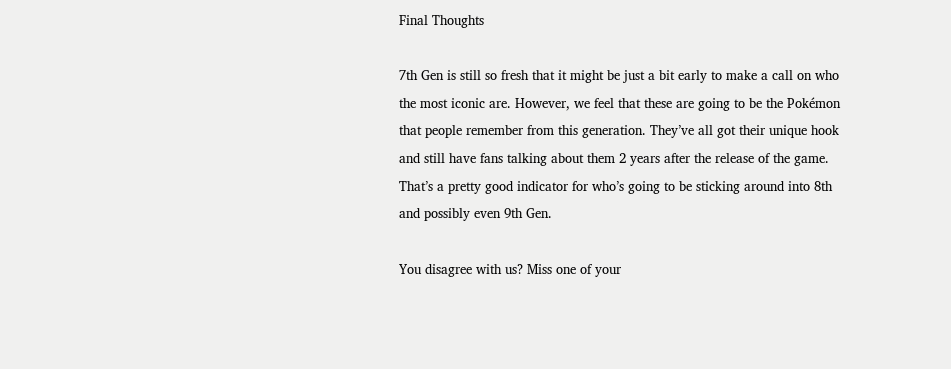Final Thoughts

7th Gen is still so fresh that it might be just a bit early to make a call on who the most iconic are. However, we feel that these are going to be the Pokémon that people remember from this generation. They’ve all got their unique hook and still have fans talking about them 2 years after the release of the game. That’s a pretty good indicator for who’s going to be sticking around into 8th and possibly even 9th Gen.

You disagree with us? Miss one of your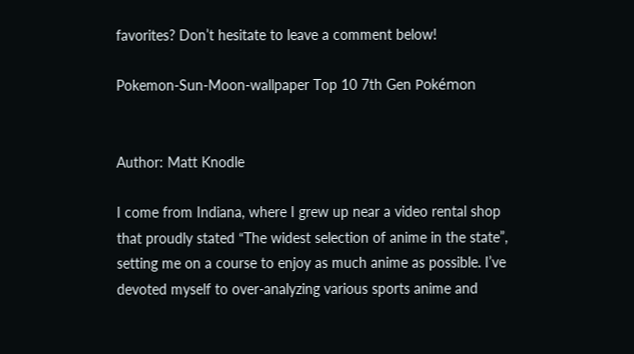favorites? Don’t hesitate to leave a comment below!

Pokemon-Sun-Moon-wallpaper Top 10 7th Gen Pokémon


Author: Matt Knodle

I come from Indiana, where I grew up near a video rental shop that proudly stated “The widest selection of anime in the state”, setting me on a course to enjoy as much anime as possible. I’ve devoted myself to over-analyzing various sports anime and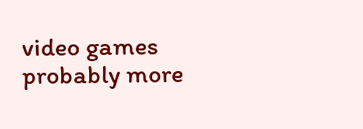video games probably more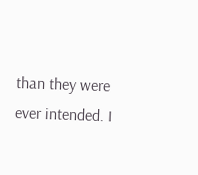than they were ever intended. I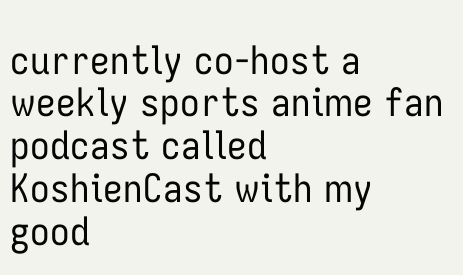currently co-host a weekly sports anime fan podcast called KoshienCast with my good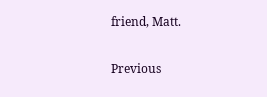friend, Matt.

Previous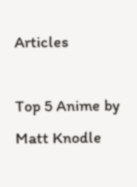Articles

Top 5 Anime by Matt Knodle